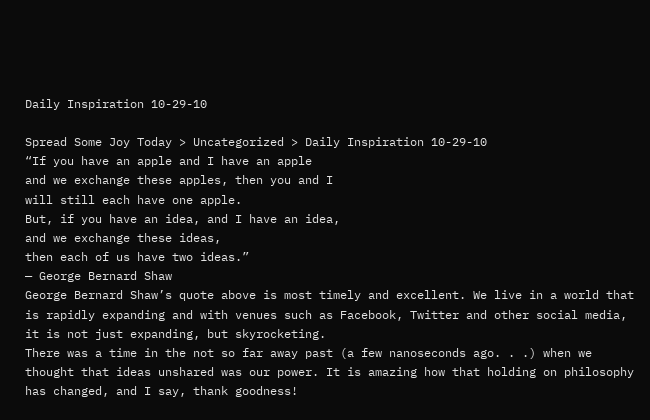Daily Inspiration 10-29-10

Spread Some Joy Today > Uncategorized > Daily Inspiration 10-29-10
“If you have an apple and I have an apple
and we exchange these apples, then you and I
will still each have one apple.
But, if you have an idea, and I have an idea,
and we exchange these ideas,
then each of us have two ideas.”
— George Bernard Shaw
George Bernard Shaw’s quote above is most timely and excellent. We live in a world that is rapidly expanding and with venues such as Facebook, Twitter and other social media, it is not just expanding, but skyrocketing.
There was a time in the not so far away past (a few nanoseconds ago. . .) when we thought that ideas unshared was our power. It is amazing how that holding on philosophy has changed, and I say, thank goodness!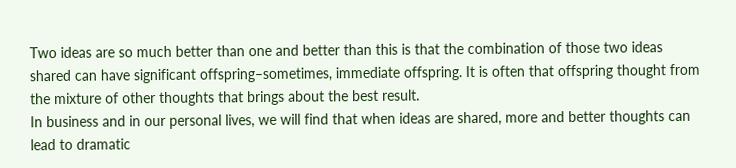Two ideas are so much better than one and better than this is that the combination of those two ideas shared can have significant offspring–sometimes, immediate offspring. It is often that offspring thought from the mixture of other thoughts that brings about the best result.
In business and in our personal lives, we will find that when ideas are shared, more and better thoughts can lead to dramatic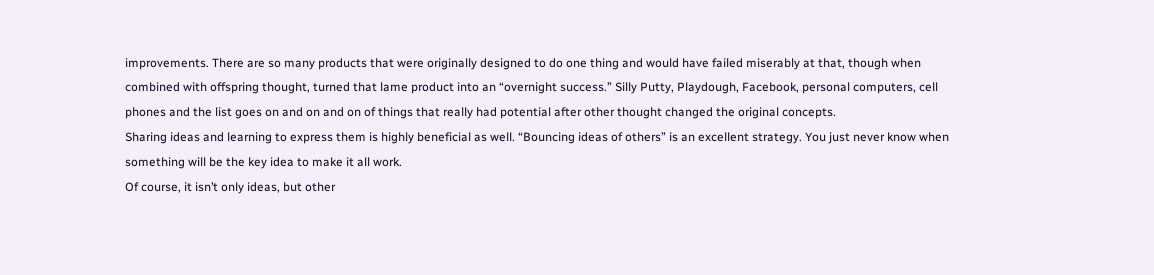improvements. There are so many products that were originally designed to do one thing and would have failed miserably at that, though when combined with offspring thought, turned that lame product into an “overnight success.” Silly Putty, Playdough, Facebook, personal computers, cell phones and the list goes on and on and on of things that really had potential after other thought changed the original concepts.
Sharing ideas and learning to express them is highly beneficial as well. “Bouncing ideas of others” is an excellent strategy. You just never know when something will be the key idea to make it all work.
Of course, it isn’t only ideas, but other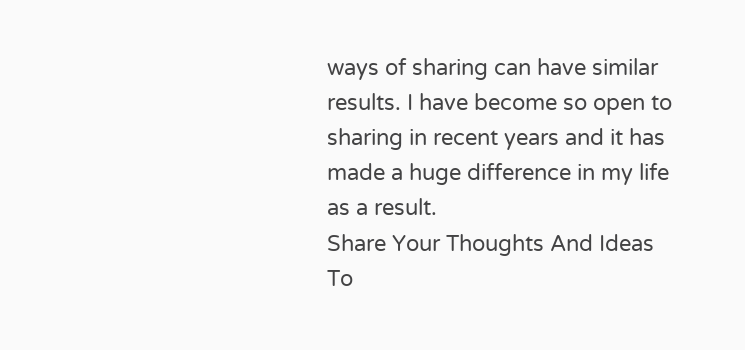ways of sharing can have similar results. I have become so open to sharing in recent years and it has made a huge difference in my life as a result.
Share Your Thoughts And Ideas To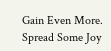Gain Even More.
Spread Some Joy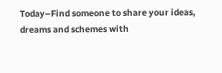Today–Find someone to share your ideas, dreams and schemes with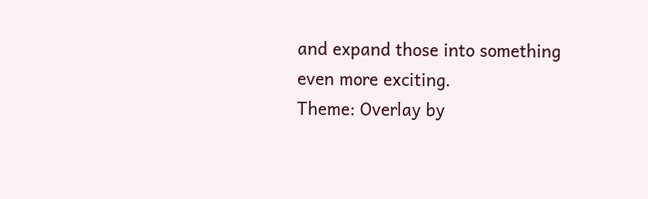and expand those into something even more exciting.
Theme: Overlay by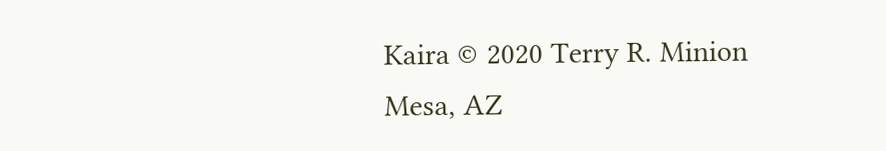Kaira © 2020 Terry R. Minion
Mesa, AZ